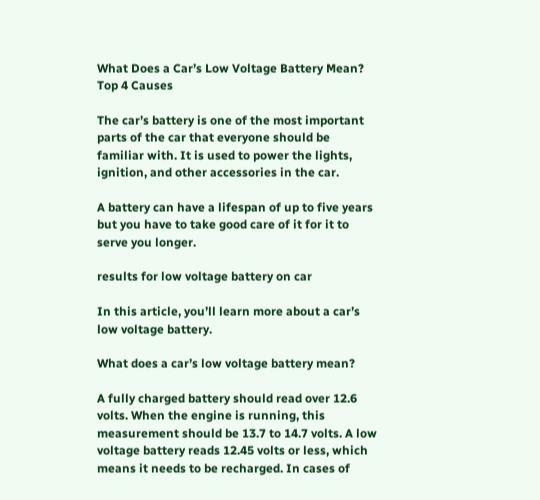What Does a Car’s Low Voltage Battery Mean? Top 4 Causes

The car’s battery is one of the most important parts of the car that everyone should be familiar with. It is used to power the lights, ignition, and other accessories in the car.

A battery can have a lifespan of up to five years but you have to take good care of it for it to serve you longer.

results for low voltage battery on car

In this article, you’ll learn more about a car’s low voltage battery.

What does a car’s low voltage battery mean?

A fully charged battery should read over 12.6 volts. When the engine is running, this measurement should be 13.7 to 14.7 volts. A low voltage battery reads 12.45 volts or less, which means it needs to be recharged. In cases of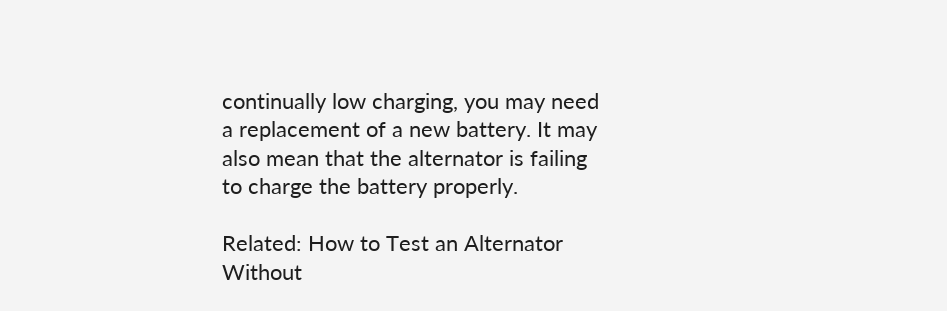continually low charging, you may need a replacement of a new battery. It may also mean that the alternator is failing to charge the battery properly.

Related: How to Test an Alternator Without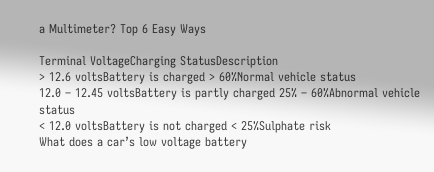a Multimeter? Top 6 Easy Ways

Terminal VoltageCharging StatusDescription
> 12.6 voltsBattery is charged > 60%Normal vehicle status
12.0 – 12.45 voltsBattery is partly charged 25% – 60%Abnormal vehicle status
< 12.0 voltsBattery is not charged < 25%Sulphate risk
What does a car’s low voltage battery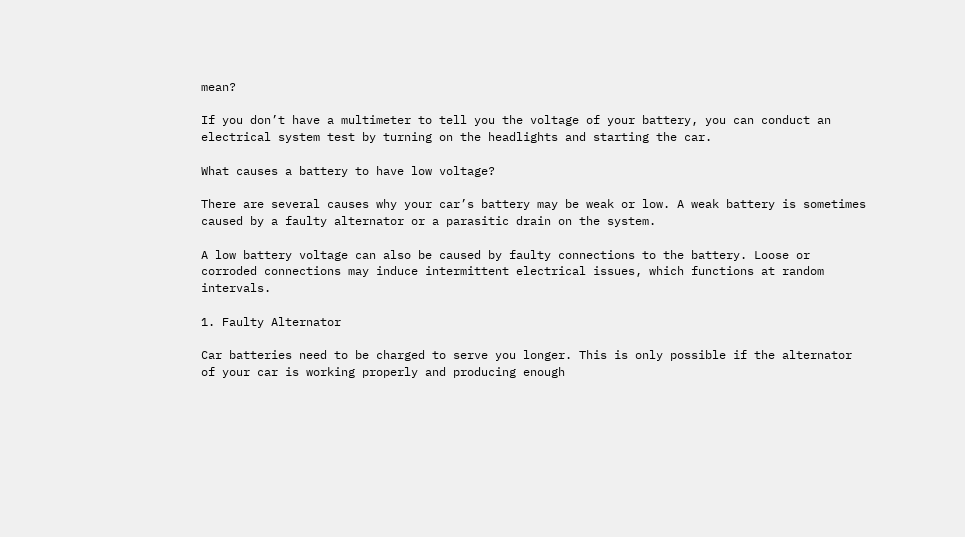mean?

If you don’t have a multimeter to tell you the voltage of your battery, you can conduct an electrical system test by turning on the headlights and starting the car.

What causes a battery to have low voltage?

There are several causes why your car’s battery may be weak or low. A weak battery is sometimes caused by a faulty alternator or a parasitic drain on the system.

A low battery voltage can also be caused by faulty connections to the battery. Loose or corroded connections may induce intermittent electrical issues, which functions at random intervals.

1. Faulty Alternator

Car batteries need to be charged to serve you longer. This is only possible if the alternator of your car is working properly and producing enough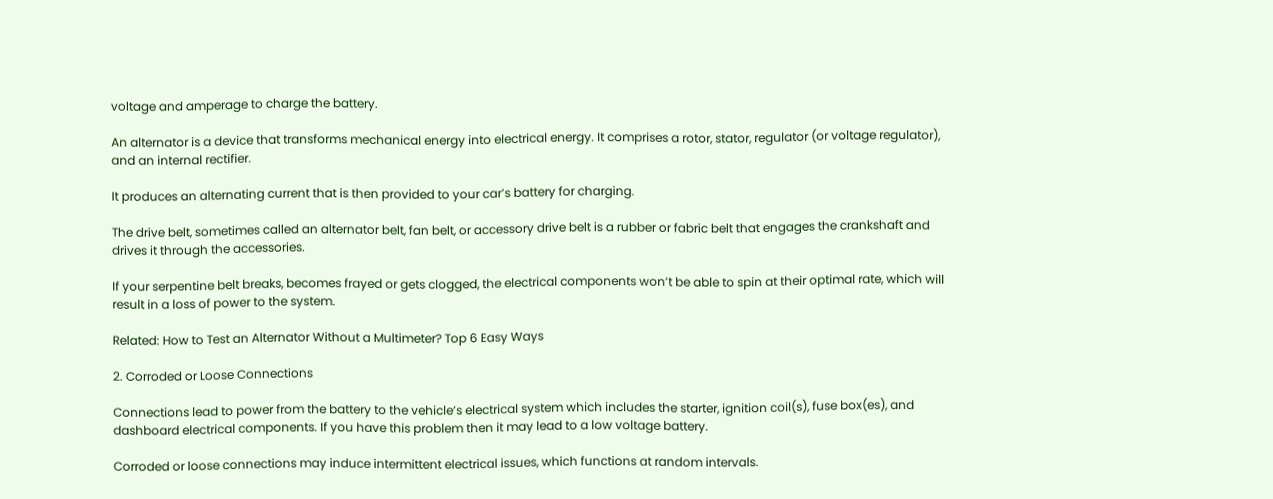voltage and amperage to charge the battery.

An alternator is a device that transforms mechanical energy into electrical energy. It comprises a rotor, stator, regulator (or voltage regulator), and an internal rectifier.

It produces an alternating current that is then provided to your car’s battery for charging.

The drive belt, sometimes called an alternator belt, fan belt, or accessory drive belt is a rubber or fabric belt that engages the crankshaft and drives it through the accessories.

If your serpentine belt breaks, becomes frayed or gets clogged, the electrical components won’t be able to spin at their optimal rate, which will result in a loss of power to the system.

Related: How to Test an Alternator Without a Multimeter? Top 6 Easy Ways

2. Corroded or Loose Connections

Connections lead to power from the battery to the vehicle’s electrical system which includes the starter, ignition coil(s), fuse box(es), and dashboard electrical components. If you have this problem then it may lead to a low voltage battery.

Corroded or loose connections may induce intermittent electrical issues, which functions at random intervals.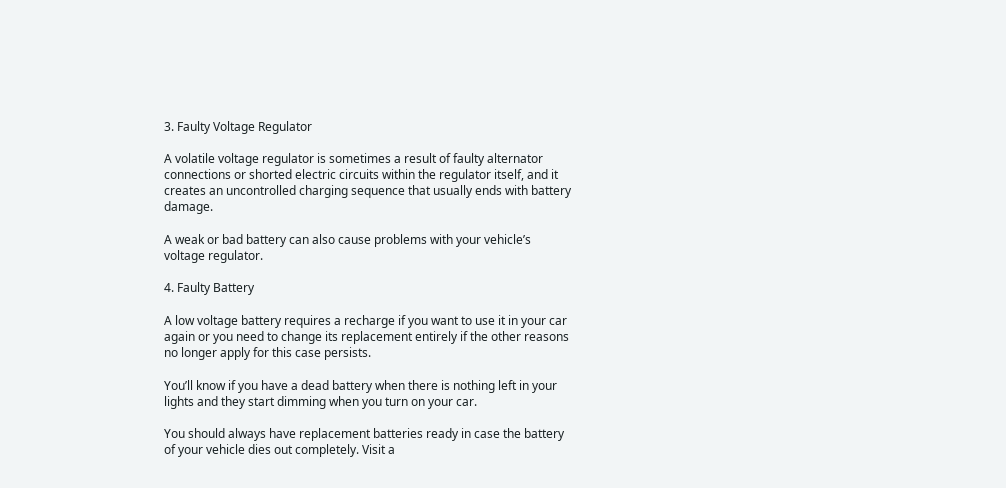3. Faulty Voltage Regulator

A volatile voltage regulator is sometimes a result of faulty alternator connections or shorted electric circuits within the regulator itself, and it creates an uncontrolled charging sequence that usually ends with battery damage.

A weak or bad battery can also cause problems with your vehicle’s voltage regulator.

4. Faulty Battery

A low voltage battery requires a recharge if you want to use it in your car again or you need to change its replacement entirely if the other reasons no longer apply for this case persists.

You’ll know if you have a dead battery when there is nothing left in your lights and they start dimming when you turn on your car.

You should always have replacement batteries ready in case the battery of your vehicle dies out completely. Visit a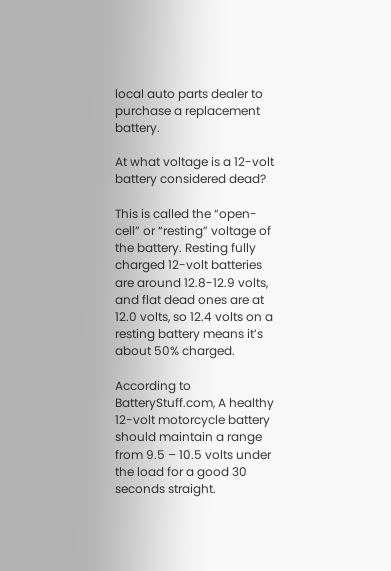local auto parts dealer to purchase a replacement battery.

At what voltage is a 12-volt battery considered dead?

This is called the “open-cell” or “resting” voltage of the battery. Resting fully charged 12-volt batteries are around 12.8-12.9 volts, and flat dead ones are at 12.0 volts, so 12.4 volts on a resting battery means it’s about 50% charged.

According to BatteryStuff.com, A healthy 12-volt motorcycle battery should maintain a range from 9.5 – 10.5 volts under the load for a good 30 seconds straight.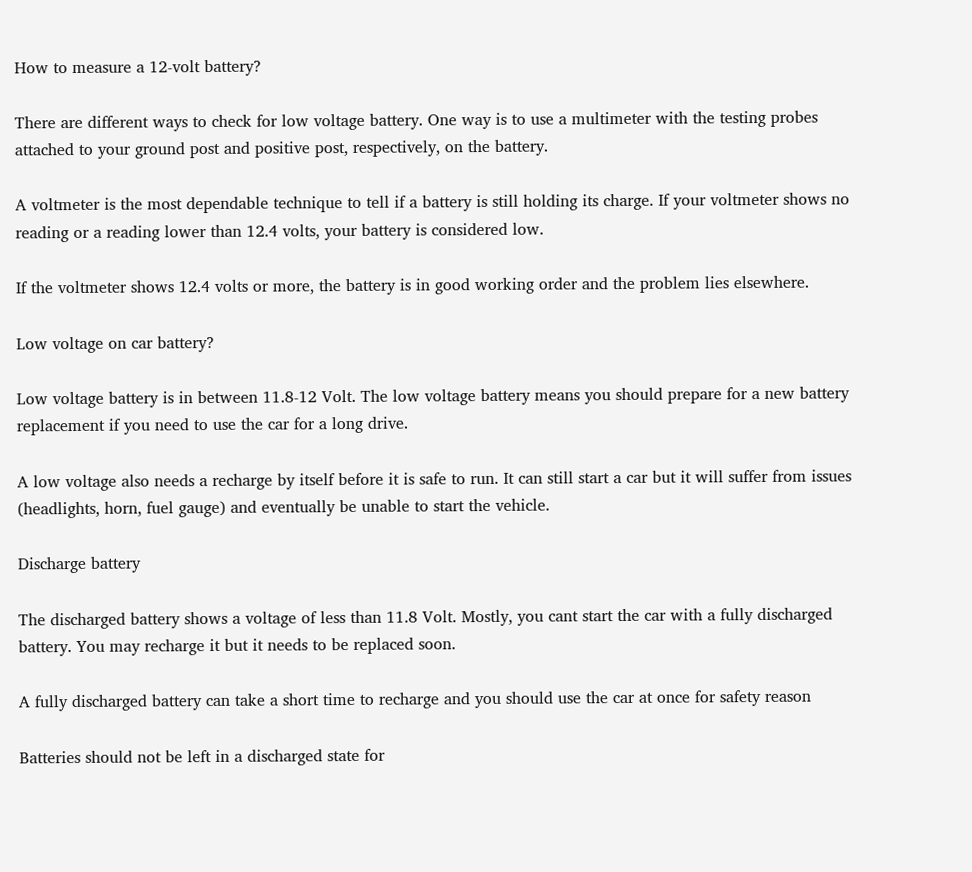How to measure a 12-volt battery?

There are different ways to check for low voltage battery. One way is to use a multimeter with the testing probes attached to your ground post and positive post, respectively, on the battery.

A voltmeter is the most dependable technique to tell if a battery is still holding its charge. If your voltmeter shows no reading or a reading lower than 12.4 volts, your battery is considered low.

If the voltmeter shows 12.4 volts or more, the battery is in good working order and the problem lies elsewhere.

Low voltage on car battery?

Low voltage battery is in between 11.8-12 Volt. The low voltage battery means you should prepare for a new battery replacement if you need to use the car for a long drive.

A low voltage also needs a recharge by itself before it is safe to run. It can still start a car but it will suffer from issues (headlights, horn, fuel gauge) and eventually be unable to start the vehicle.

Discharge battery

The discharged battery shows a voltage of less than 11.8 Volt. Mostly, you cant start the car with a fully discharged battery. You may recharge it but it needs to be replaced soon.

A fully discharged battery can take a short time to recharge and you should use the car at once for safety reason

Batteries should not be left in a discharged state for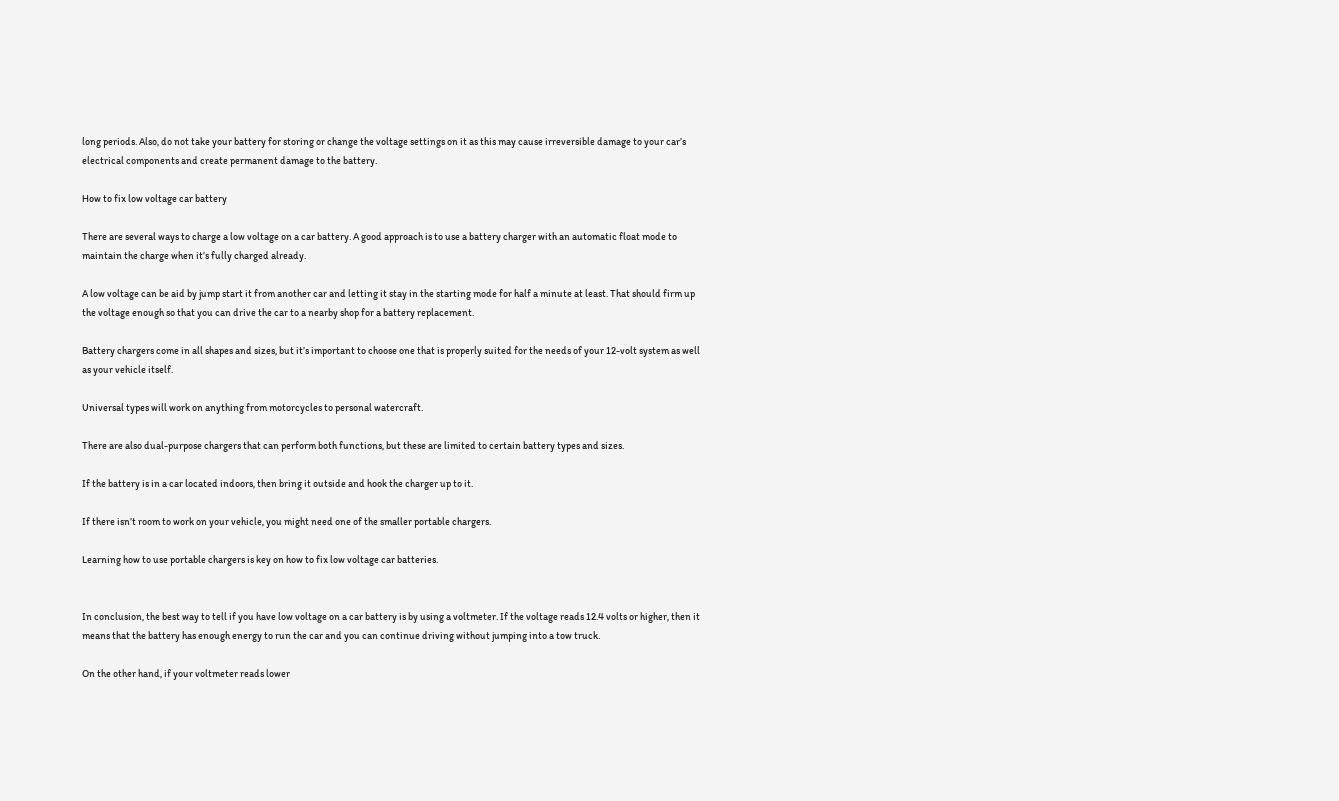long periods. Also, do not take your battery for storing or change the voltage settings on it as this may cause irreversible damage to your car’s electrical components and create permanent damage to the battery.

How to fix low voltage car battery

There are several ways to charge a low voltage on a car battery. A good approach is to use a battery charger with an automatic float mode to maintain the charge when it’s fully charged already.

A low voltage can be aid by jump start it from another car and letting it stay in the starting mode for half a minute at least. That should firm up the voltage enough so that you can drive the car to a nearby shop for a battery replacement.

Battery chargers come in all shapes and sizes, but it’s important to choose one that is properly suited for the needs of your 12-volt system as well as your vehicle itself.

Universal types will work on anything from motorcycles to personal watercraft.

There are also dual-purpose chargers that can perform both functions, but these are limited to certain battery types and sizes.

If the battery is in a car located indoors, then bring it outside and hook the charger up to it.

If there isn’t room to work on your vehicle, you might need one of the smaller portable chargers.

Learning how to use portable chargers is key on how to fix low voltage car batteries.


In conclusion, the best way to tell if you have low voltage on a car battery is by using a voltmeter. If the voltage reads 12.4 volts or higher, then it means that the battery has enough energy to run the car and you can continue driving without jumping into a tow truck.

On the other hand, if your voltmeter reads lower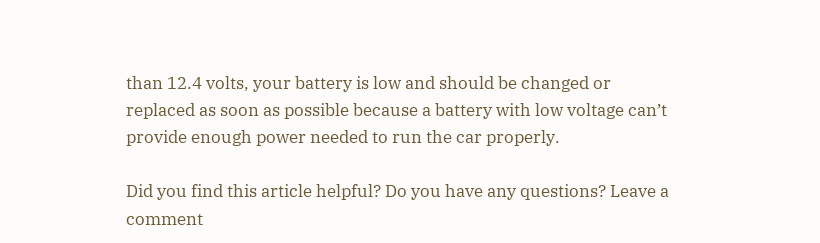than 12.4 volts, your battery is low and should be changed or replaced as soon as possible because a battery with low voltage can’t provide enough power needed to run the car properly.

Did you find this article helpful? Do you have any questions? Leave a comment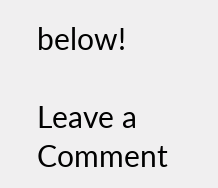below!

Leave a Comment